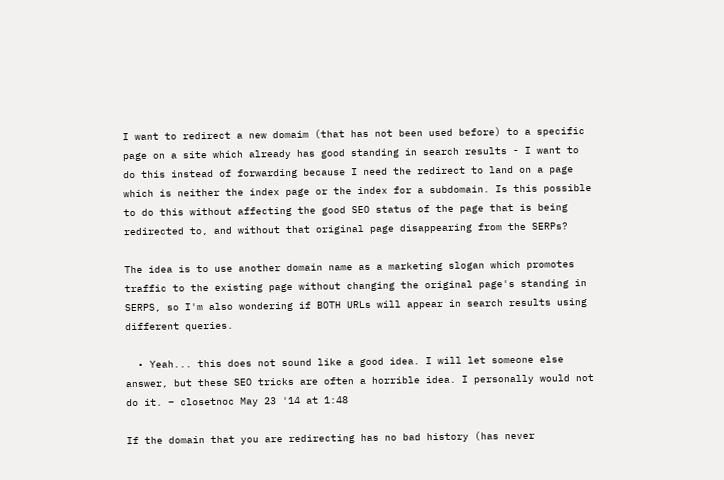I want to redirect a new domaim (that has not been used before) to a specific page on a site which already has good standing in search results - I want to do this instead of forwarding because I need the redirect to land on a page which is neither the index page or the index for a subdomain. Is this possible to do this without affecting the good SEO status of the page that is being redirected to, and without that original page disappearing from the SERPs?

The idea is to use another domain name as a marketing slogan which promotes traffic to the existing page without changing the original page's standing in SERPS, so I'm also wondering if BOTH URLs will appear in search results using different queries.

  • Yeah... this does not sound like a good idea. I will let someone else answer, but these SEO tricks are often a horrible idea. I personally would not do it. – closetnoc May 23 '14 at 1:48

If the domain that you are redirecting has no bad history (has never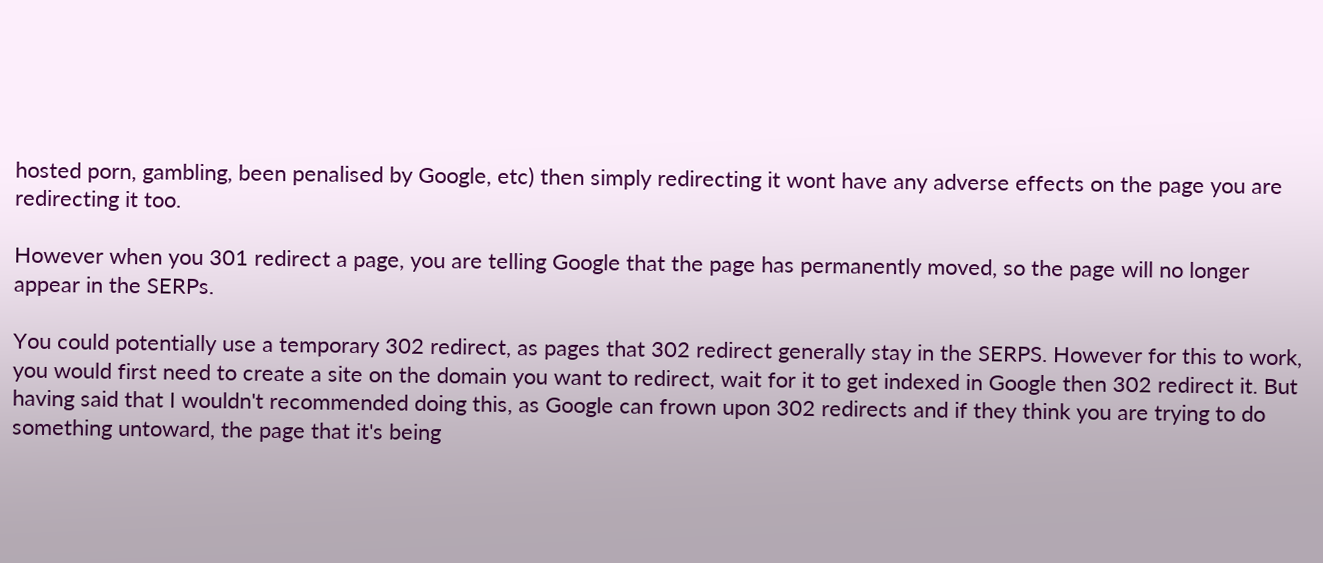hosted porn, gambling, been penalised by Google, etc) then simply redirecting it wont have any adverse effects on the page you are redirecting it too.

However when you 301 redirect a page, you are telling Google that the page has permanently moved, so the page will no longer appear in the SERPs.

You could potentially use a temporary 302 redirect, as pages that 302 redirect generally stay in the SERPS. However for this to work, you would first need to create a site on the domain you want to redirect, wait for it to get indexed in Google then 302 redirect it. But having said that I wouldn't recommended doing this, as Google can frown upon 302 redirects and if they think you are trying to do something untoward, the page that it's being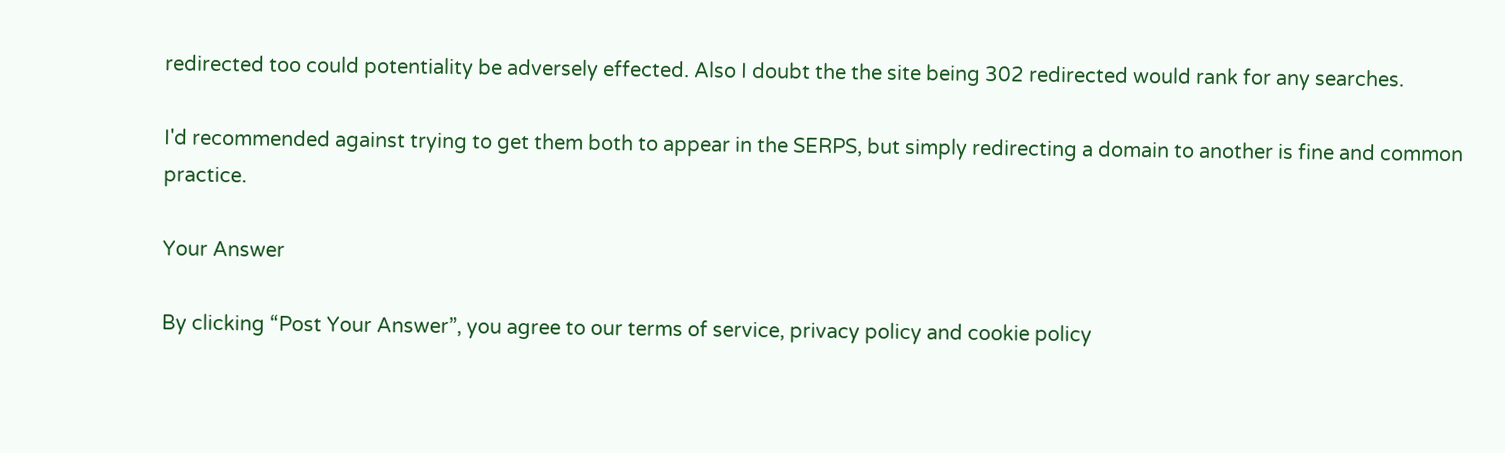redirected too could potentiality be adversely effected. Also I doubt the the site being 302 redirected would rank for any searches.

I'd recommended against trying to get them both to appear in the SERPS, but simply redirecting a domain to another is fine and common practice.

Your Answer

By clicking “Post Your Answer”, you agree to our terms of service, privacy policy and cookie policy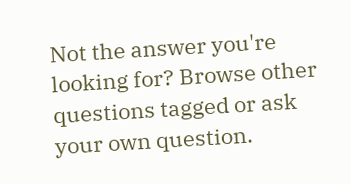Not the answer you're looking for? Browse other questions tagged or ask your own question.